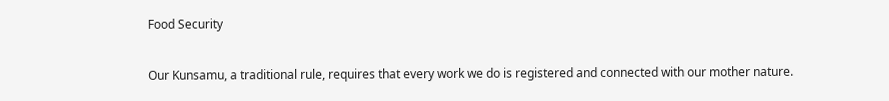Food Security

Our Kunsamu, a traditional rule, requires that every work we do is registered and connected with our mother nature.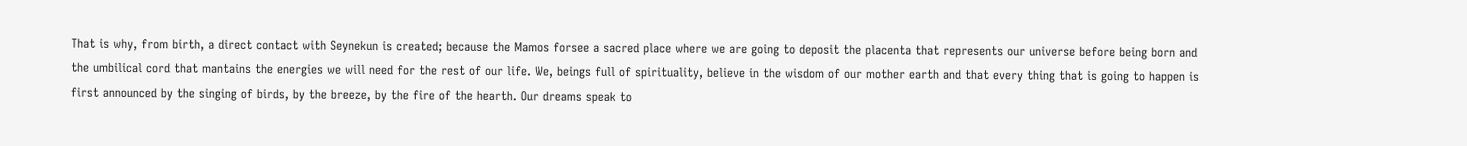That is why, from birth, a direct contact with Seynekun is created; because the Mamos forsee a sacred place where we are going to deposit the placenta that represents our universe before being born and the umbilical cord that mantains the energies we will need for the rest of our life. We, beings full of spirituality, believe in the wisdom of our mother earth and that every thing that is going to happen is first announced by the singing of birds, by the breeze, by the fire of the hearth. Our dreams speak to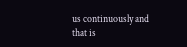us continuously and that is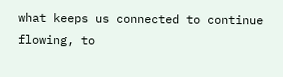what keeps us connected to continue flowing, to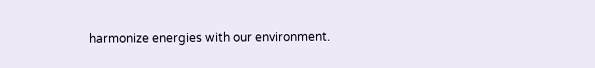harmonize energies with our environment.